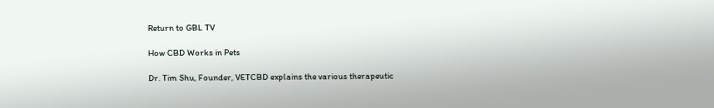Return to GBL TV

How CBD Works in Pets

Dr. Tim Shu, Founder, VETCBD explains the various therapeutic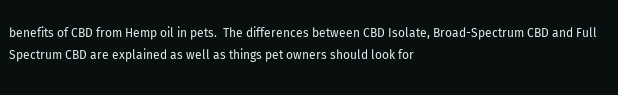benefits of CBD from Hemp oil in pets.  The differences between CBD Isolate, Broad-Spectrum CBD and Full Spectrum CBD are explained as well as things pet owners should look for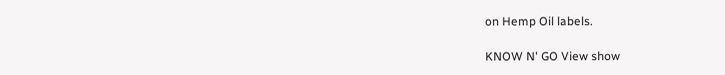on Hemp Oil labels.

KNOW N' GO View show